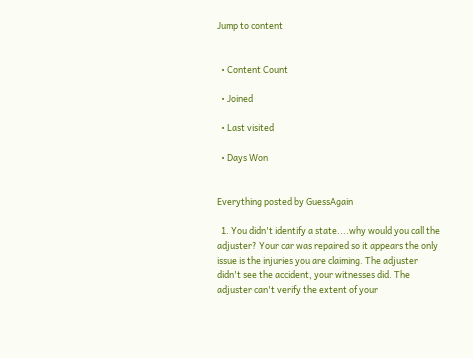Jump to content


  • Content Count

  • Joined

  • Last visited

  • Days Won


Everything posted by GuessAgain

  1. You didn't identify a state....why would you call the adjuster? Your car was repaired so it appears the only issue is the injuries you are claiming. The adjuster didn't see the accident, your witnesses did. The adjuster can't verify the extent of your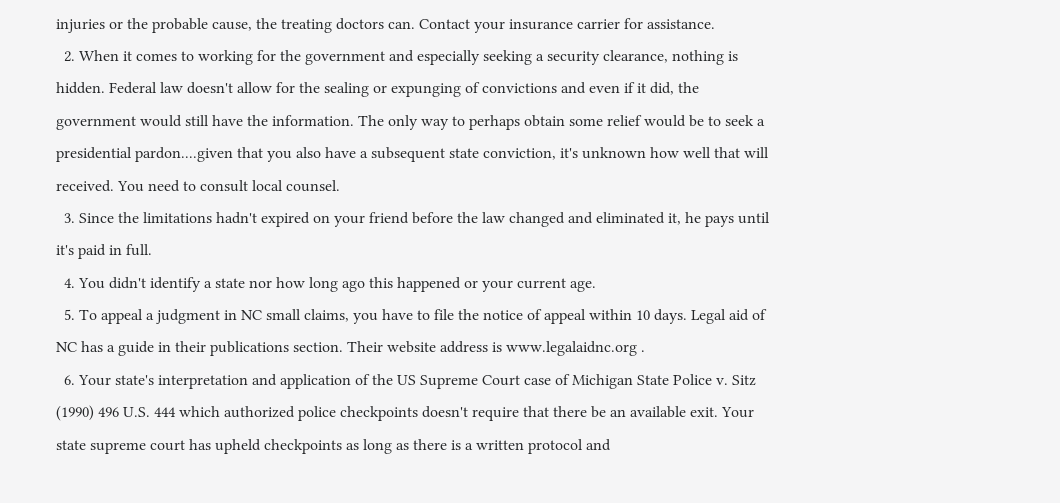injuries or the probable cause, the treating doctors can. Contact your insurance carrier for assistance.
  2. When it comes to working for the government and especially seeking a security clearance, nothing is hidden. Federal law doesn't allow for the sealing or expunging of convictions and even if it did, the government would still have the information. The only way to perhaps obtain some relief would be to seek a presidential pardon....given that you also have a subsequent state conviction, it's unknown how well that will received. You need to consult local counsel.
  3. Since the limitations hadn't expired on your friend before the law changed and eliminated it, he pays until it's paid in full.
  4. You didn't identify a state nor how long ago this happened or your current age.
  5. To appeal a judgment in NC small claims, you have to file the notice of appeal within 10 days. Legal aid of NC has a guide in their publications section. Their website address is www.legalaidnc.org .
  6. Your state's interpretation and application of the US Supreme Court case of Michigan State Police v. Sitz (1990) 496 U.S. 444 which authorized police checkpoints doesn't require that there be an available exit. Your state supreme court has upheld checkpoints as long as there is a written protocol and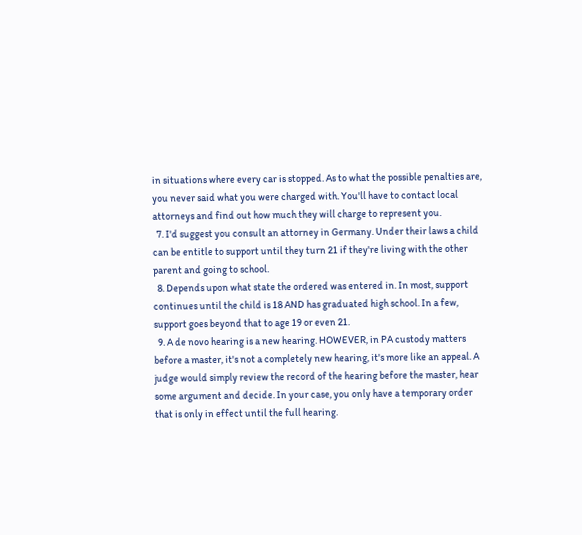in situations where every car is stopped. As to what the possible penalties are, you never said what you were charged with. You'll have to contact local attorneys and find out how much they will charge to represent you.
  7. I'd suggest you consult an attorney in Germany. Under their laws a child can be entitle to support until they turn 21 if they're living with the other parent and going to school.
  8. Depends upon what state the ordered was entered in. In most, support continues until the child is 18 AND has graduated high school. In a few, support goes beyond that to age 19 or even 21.
  9. A de novo hearing is a new hearing. HOWEVER, in PA custody matters before a master, it's not a completely new hearing, it's more like an appeal. A judge would simply review the record of the hearing before the master, hear some argument and decide. In your case, you only have a temporary order that is only in effect until the full hearing.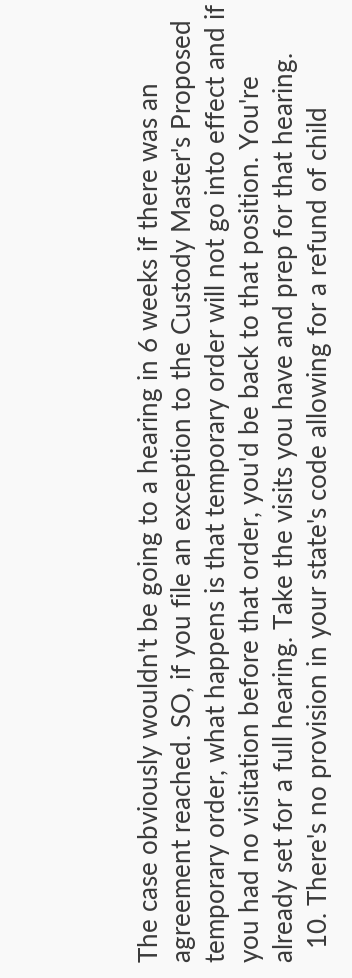The case obviously wouldn't be going to a hearing in 6 weeks if there was an agreement reached. SO, if you file an exception to the Custody Master's Proposed temporary order, what happens is that temporary order will not go into effect and if you had no visitation before that order, you'd be back to that position. You're already set for a full hearing. Take the visits you have and prep for that hearing.
  10. There's no provision in your state's code allowing for a refund of child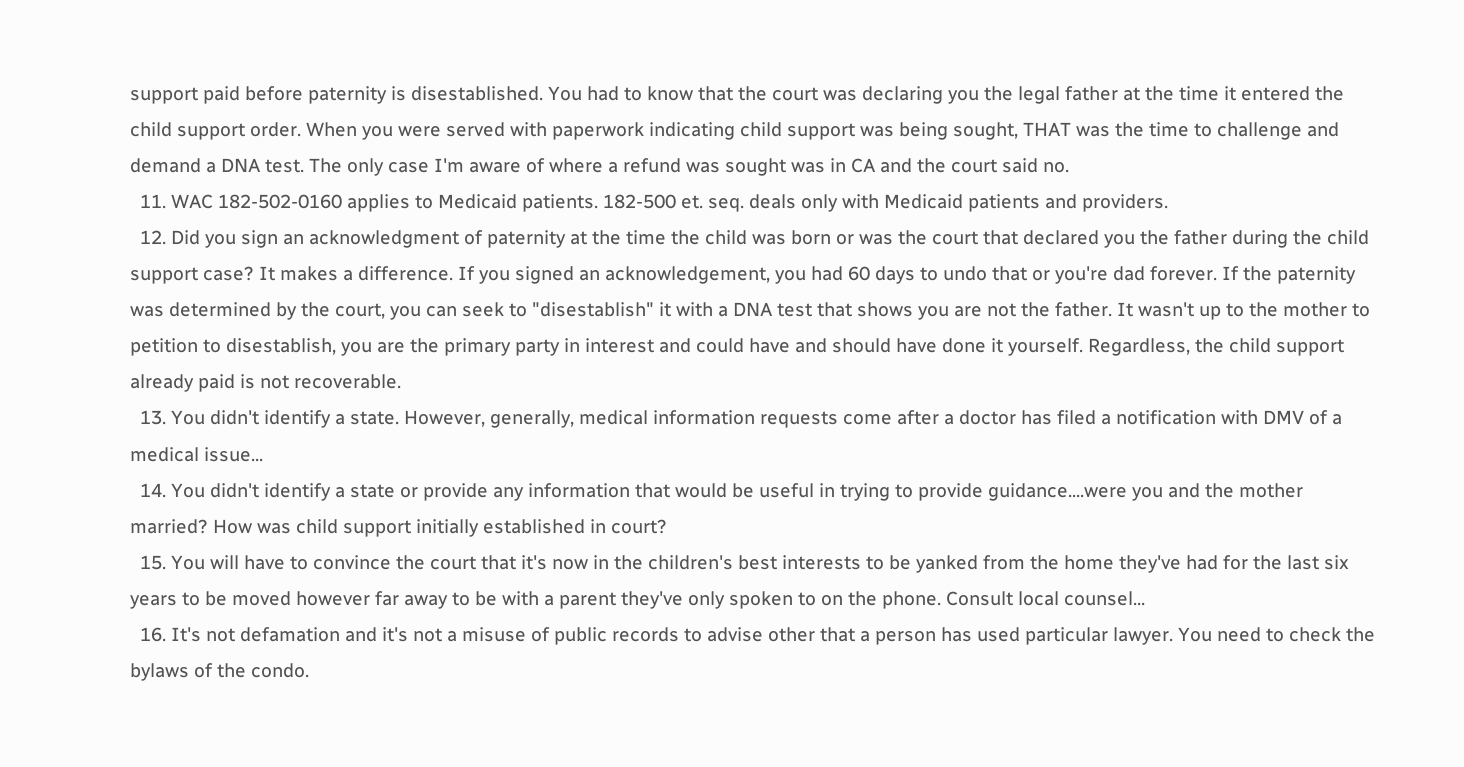support paid before paternity is disestablished. You had to know that the court was declaring you the legal father at the time it entered the child support order. When you were served with paperwork indicating child support was being sought, THAT was the time to challenge and demand a DNA test. The only case I'm aware of where a refund was sought was in CA and the court said no.
  11. WAC 182-502-0160 applies to Medicaid patients. 182-500 et. seq. deals only with Medicaid patients and providers.
  12. Did you sign an acknowledgment of paternity at the time the child was born or was the court that declared you the father during the child support case? It makes a difference. If you signed an acknowledgement, you had 60 days to undo that or you're dad forever. If the paternity was determined by the court, you can seek to "disestablish" it with a DNA test that shows you are not the father. It wasn't up to the mother to petition to disestablish, you are the primary party in interest and could have and should have done it yourself. Regardless, the child support already paid is not recoverable.
  13. You didn't identify a state. However, generally, medical information requests come after a doctor has filed a notification with DMV of a medical issue...
  14. You didn't identify a state or provide any information that would be useful in trying to provide guidance....were you and the mother married? How was child support initially established in court?
  15. You will have to convince the court that it's now in the children's best interests to be yanked from the home they've had for the last six years to be moved however far away to be with a parent they've only spoken to on the phone. Consult local counsel...
  16. It's not defamation and it's not a misuse of public records to advise other that a person has used particular lawyer. You need to check the bylaws of the condo.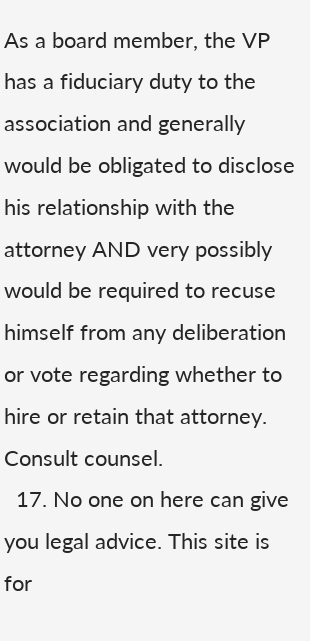As a board member, the VP has a fiduciary duty to the association and generally would be obligated to disclose his relationship with the attorney AND very possibly would be required to recuse himself from any deliberation or vote regarding whether to hire or retain that attorney. Consult counsel.
  17. No one on here can give you legal advice. This site is for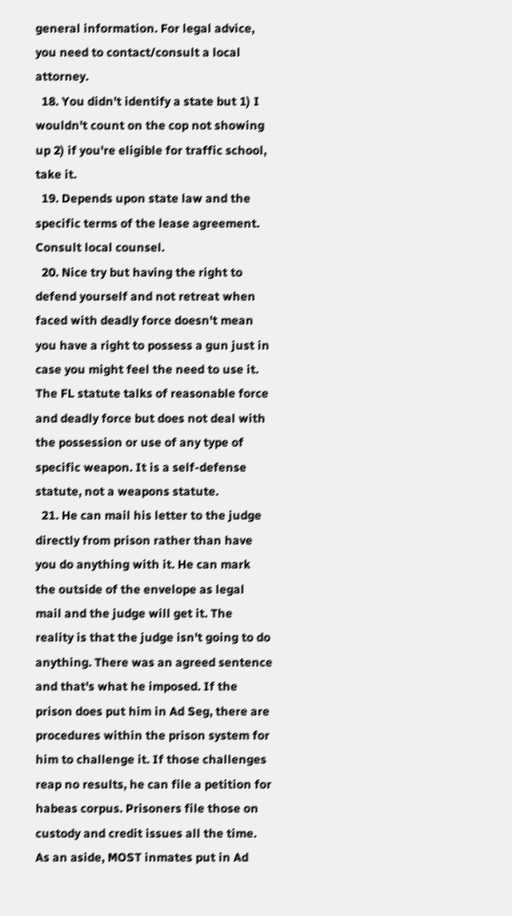general information. For legal advice, you need to contact/consult a local attorney.
  18. You didn't identify a state but 1) I wouldn't count on the cop not showing up 2) if you're eligible for traffic school, take it.
  19. Depends upon state law and the specific terms of the lease agreement. Consult local counsel.
  20. Nice try but having the right to defend yourself and not retreat when faced with deadly force doesn't mean you have a right to possess a gun just in case you might feel the need to use it. The FL statute talks of reasonable force and deadly force but does not deal with the possession or use of any type of specific weapon. It is a self-defense statute, not a weapons statute.
  21. He can mail his letter to the judge directly from prison rather than have you do anything with it. He can mark the outside of the envelope as legal mail and the judge will get it. The reality is that the judge isn't going to do anything. There was an agreed sentence and that's what he imposed. If the prison does put him in Ad Seg, there are procedures within the prison system for him to challenge it. If those challenges reap no results, he can file a petition for habeas corpus. Prisoners file those on custody and credit issues all the time. As an aside, MOST inmates put in Ad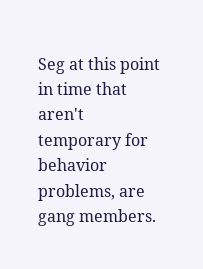Seg at this point in time that aren't temporary for behavior problems, are gang members.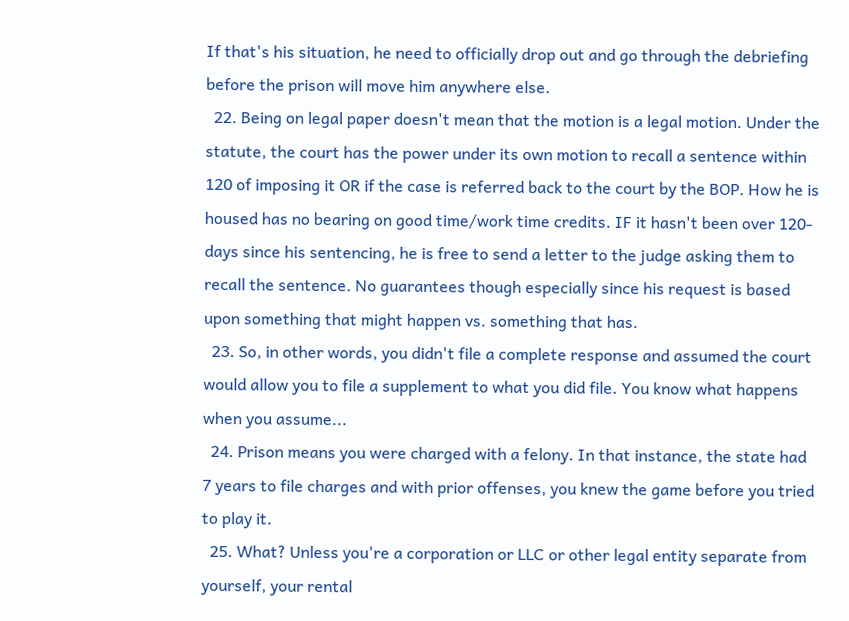If that's his situation, he need to officially drop out and go through the debriefing before the prison will move him anywhere else.
  22. Being on legal paper doesn't mean that the motion is a legal motion. Under the statute, the court has the power under its own motion to recall a sentence within 120 of imposing it OR if the case is referred back to the court by the BOP. How he is housed has no bearing on good time/work time credits. IF it hasn't been over 120-days since his sentencing, he is free to send a letter to the judge asking them to recall the sentence. No guarantees though especially since his request is based upon something that might happen vs. something that has.
  23. So, in other words, you didn't file a complete response and assumed the court would allow you to file a supplement to what you did file. You know what happens when you assume...
  24. Prison means you were charged with a felony. In that instance, the state had 7 years to file charges and with prior offenses, you knew the game before you tried to play it.
  25. What? Unless you're a corporation or LLC or other legal entity separate from yourself, your rental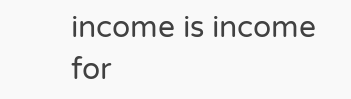income is income for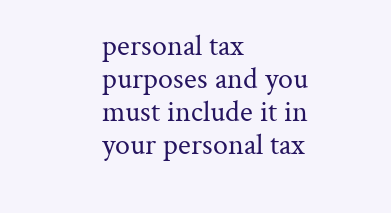personal tax purposes and you must include it in your personal tax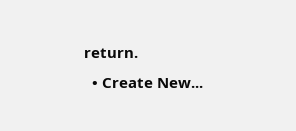return.
  • Create New...